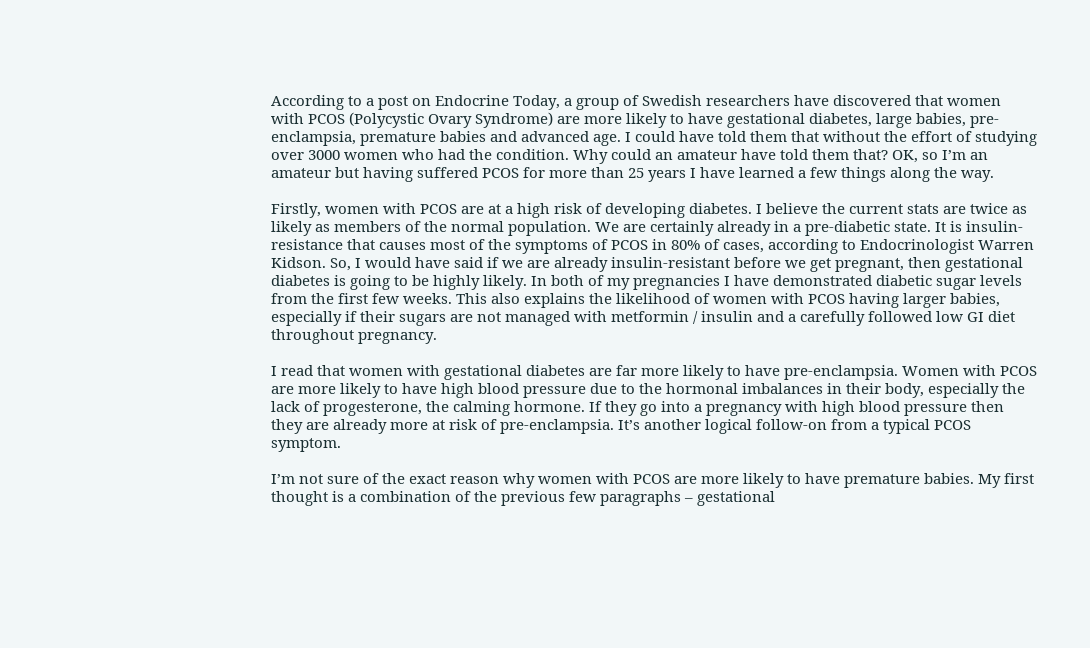According to a post on Endocrine Today, a group of Swedish researchers have discovered that women with PCOS (Polycystic Ovary Syndrome) are more likely to have gestational diabetes, large babies, pre-enclampsia, premature babies and advanced age. I could have told them that without the effort of studying over 3000 women who had the condition. Why could an amateur have told them that? OK, so I’m an amateur but having suffered PCOS for more than 25 years I have learned a few things along the way.

Firstly, women with PCOS are at a high risk of developing diabetes. I believe the current stats are twice as likely as members of the normal population. We are certainly already in a pre-diabetic state. It is insulin-resistance that causes most of the symptoms of PCOS in 80% of cases, according to Endocrinologist Warren Kidson. So, I would have said if we are already insulin-resistant before we get pregnant, then gestational diabetes is going to be highly likely. In both of my pregnancies I have demonstrated diabetic sugar levels from the first few weeks. This also explains the likelihood of women with PCOS having larger babies, especially if their sugars are not managed with metformin / insulin and a carefully followed low GI diet throughout pregnancy.

I read that women with gestational diabetes are far more likely to have pre-enclampsia. Women with PCOS are more likely to have high blood pressure due to the hormonal imbalances in their body, especially the lack of progesterone, the calming hormone. If they go into a pregnancy with high blood pressure then they are already more at risk of pre-enclampsia. It’s another logical follow-on from a typical PCOS symptom.

I’m not sure of the exact reason why women with PCOS are more likely to have premature babies. My first thought is a combination of the previous few paragraphs – gestational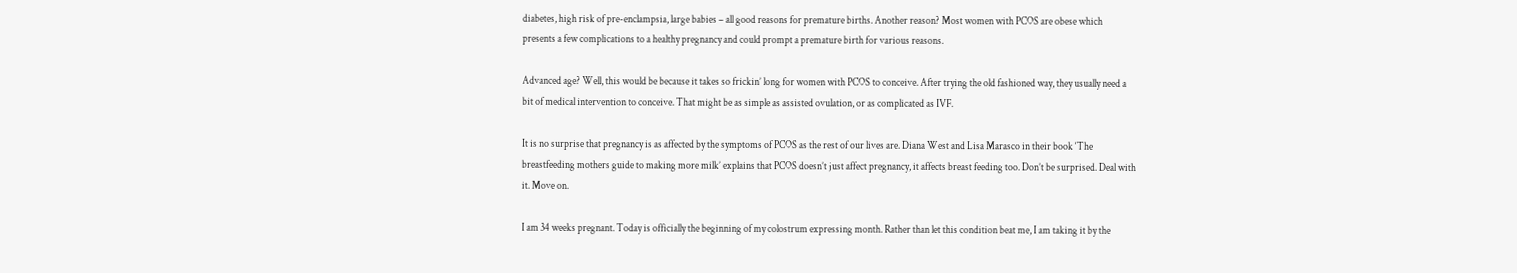diabetes, high risk of pre-enclampsia, large babies – all good reasons for premature births. Another reason? Most women with PCOS are obese which presents a few complications to a healthy pregnancy and could prompt a premature birth for various reasons.

Advanced age? Well, this would be because it takes so frickin’ long for women with PCOS to conceive. After trying the old fashioned way, they usually need a bit of medical intervention to conceive. That might be as simple as assisted ovulation, or as complicated as IVF.

It is no surprise that pregnancy is as affected by the symptoms of PCOS as the rest of our lives are. Diana West and Lisa Marasco in their book ‘The breastfeeding mothers guide to making more milk’ explains that PCOS doesn’t just affect pregnancy, it affects breast feeding too. Don’t be surprised. Deal with it. Move on.

I am 34 weeks pregnant. Today is officially the beginning of my colostrum expressing month. Rather than let this condition beat me, I am taking it by the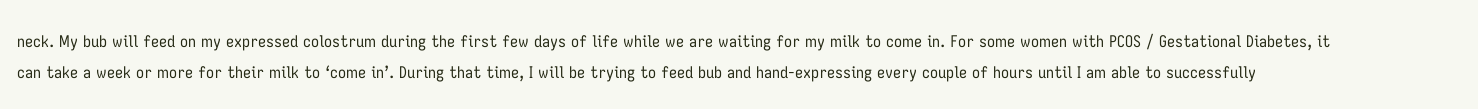neck. My bub will feed on my expressed colostrum during the first few days of life while we are waiting for my milk to come in. For some women with PCOS / Gestational Diabetes, it can take a week or more for their milk to ‘come in’. During that time, I will be trying to feed bub and hand-expressing every couple of hours until I am able to successfully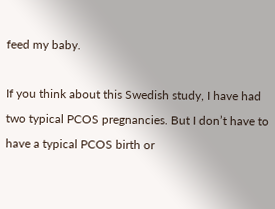feed my baby.

If you think about this Swedish study, I have had two typical PCOS pregnancies. But I don’t have to have a typical PCOS birth or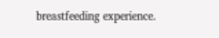breastfeeding experience.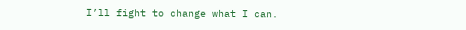I’ll fight to change what I can.